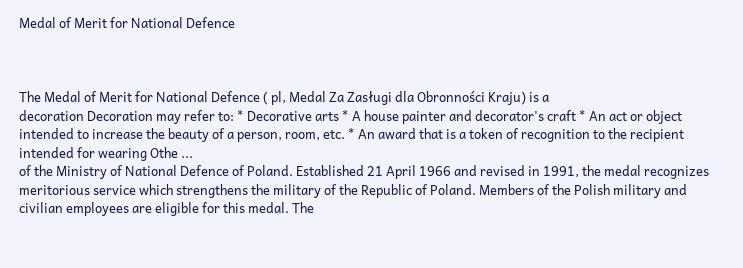Medal of Merit for National Defence



The Medal of Merit for National Defence ( pl, Medal Za Zasługi dla Obronności Kraju) is a
decoration Decoration may refer to: * Decorative arts * A house painter and decorator's craft * An act or object intended to increase the beauty of a person, room, etc. * An award that is a token of recognition to the recipient intended for wearing Othe ...
of the Ministry of National Defence of Poland. Established 21 April 1966 and revised in 1991, the medal recognizes meritorious service which strengthens the military of the Republic of Poland. Members of the Polish military and civilian employees are eligible for this medal. The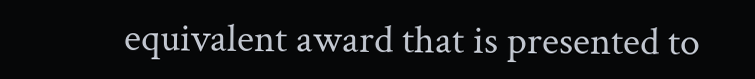equivalent award that is presented to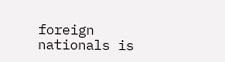foreign nationals is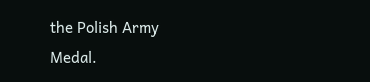the Polish Army Medal.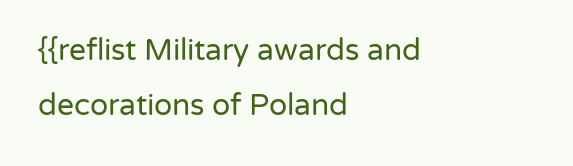{{reflist Military awards and decorations of Poland